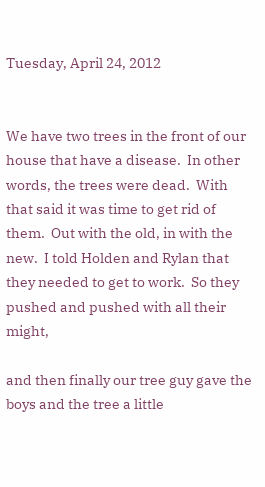Tuesday, April 24, 2012


We have two trees in the front of our house that have a disease.  In other words, the trees were dead.  With that said it was time to get rid of them.  Out with the old, in with the new.  I told Holden and Rylan that they needed to get to work.  So they pushed and pushed with all their might,

and then finally our tree guy gave the boys and the tree a little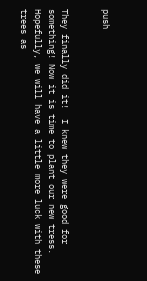push


They finally did it!  I knew they were good for something! Now it is time to plant our new tress.  Hopefully, we will have a little more luck with these trees as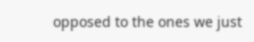opposed to the ones we just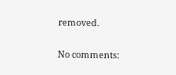removed.

No comments: